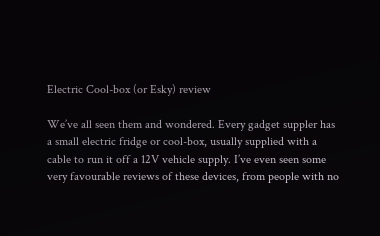Electric Cool-box (or Esky) review

We’ve all seen them and wondered. Every gadget suppler has a small electric fridge or cool-box, usually supplied with a cable to run it off a 12V vehicle supply. I’ve even seen some very favourable reviews of these devices, from people with no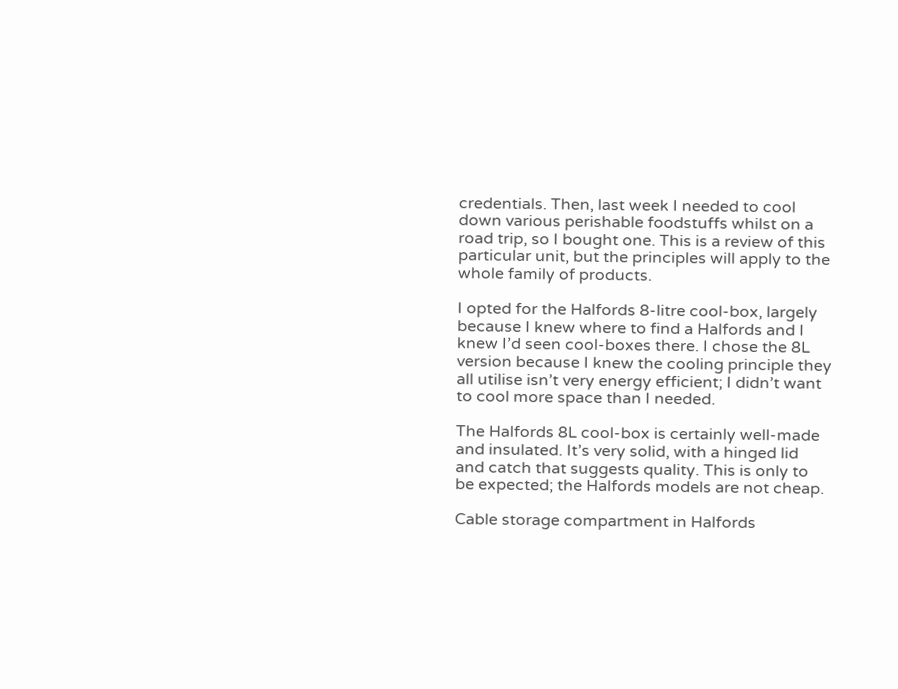credentials. Then, last week I needed to cool down various perishable foodstuffs whilst on a road trip, so I bought one. This is a review of this particular unit, but the principles will apply to the whole family of products.

I opted for the Halfords 8-litre cool-box, largely because I knew where to find a Halfords and I knew I’d seen cool-boxes there. I chose the 8L version because I knew the cooling principle they all utilise isn’t very energy efficient; I didn’t want to cool more space than I needed.

The Halfords 8L cool-box is certainly well-made and insulated. It’s very solid, with a hinged lid and catch that suggests quality. This is only to be expected; the Halfords models are not cheap.

Cable storage compartment in Halfords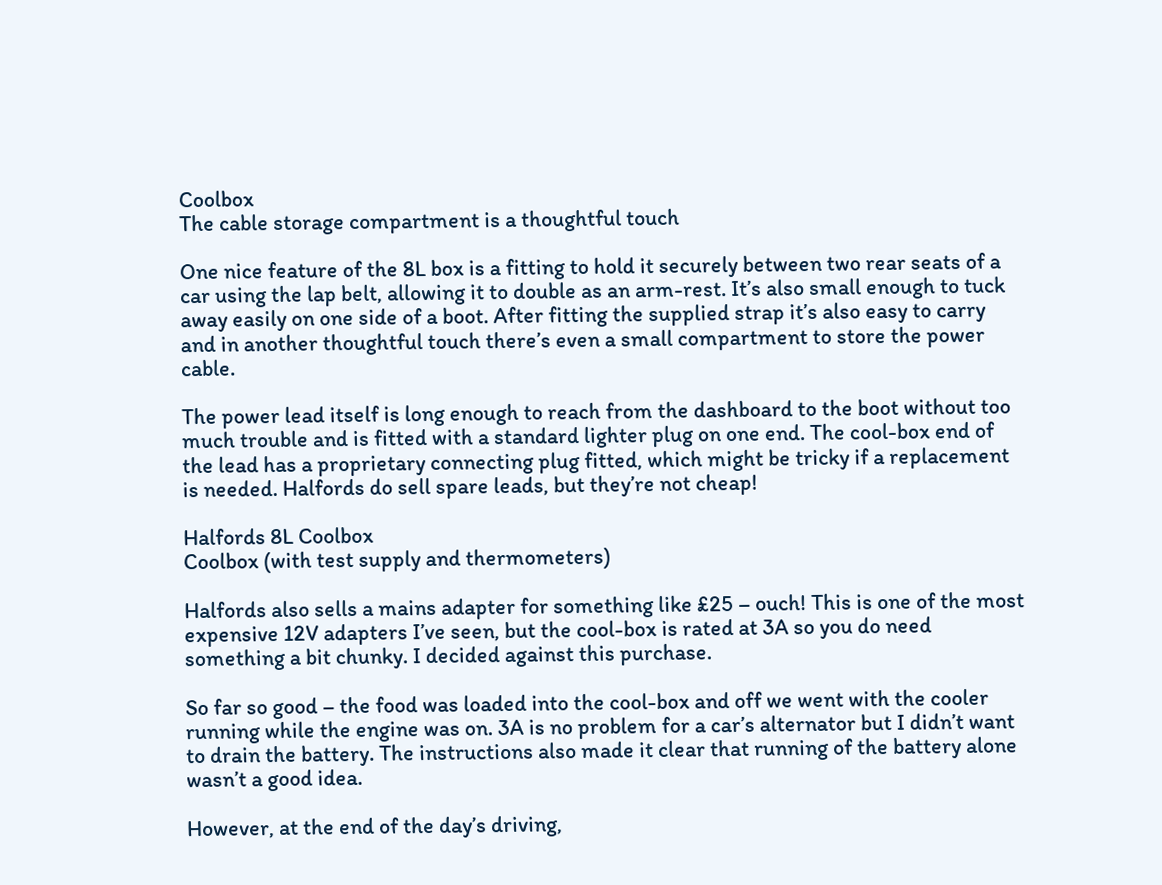Coolbox
The cable storage compartment is a thoughtful touch

One nice feature of the 8L box is a fitting to hold it securely between two rear seats of a car using the lap belt, allowing it to double as an arm-rest. It’s also small enough to tuck away easily on one side of a boot. After fitting the supplied strap it’s also easy to carry and in another thoughtful touch there’s even a small compartment to store the power cable.

The power lead itself is long enough to reach from the dashboard to the boot without too much trouble and is fitted with a standard lighter plug on one end. The cool-box end of the lead has a proprietary connecting plug fitted, which might be tricky if a replacement is needed. Halfords do sell spare leads, but they’re not cheap!

Halfords 8L Coolbox
Coolbox (with test supply and thermometers)

Halfords also sells a mains adapter for something like £25 – ouch! This is one of the most expensive 12V adapters I’ve seen, but the cool-box is rated at 3A so you do need something a bit chunky. I decided against this purchase.

So far so good – the food was loaded into the cool-box and off we went with the cooler running while the engine was on. 3A is no problem for a car’s alternator but I didn’t want to drain the battery. The instructions also made it clear that running of the battery alone wasn’t a good idea.

However, at the end of the day’s driving,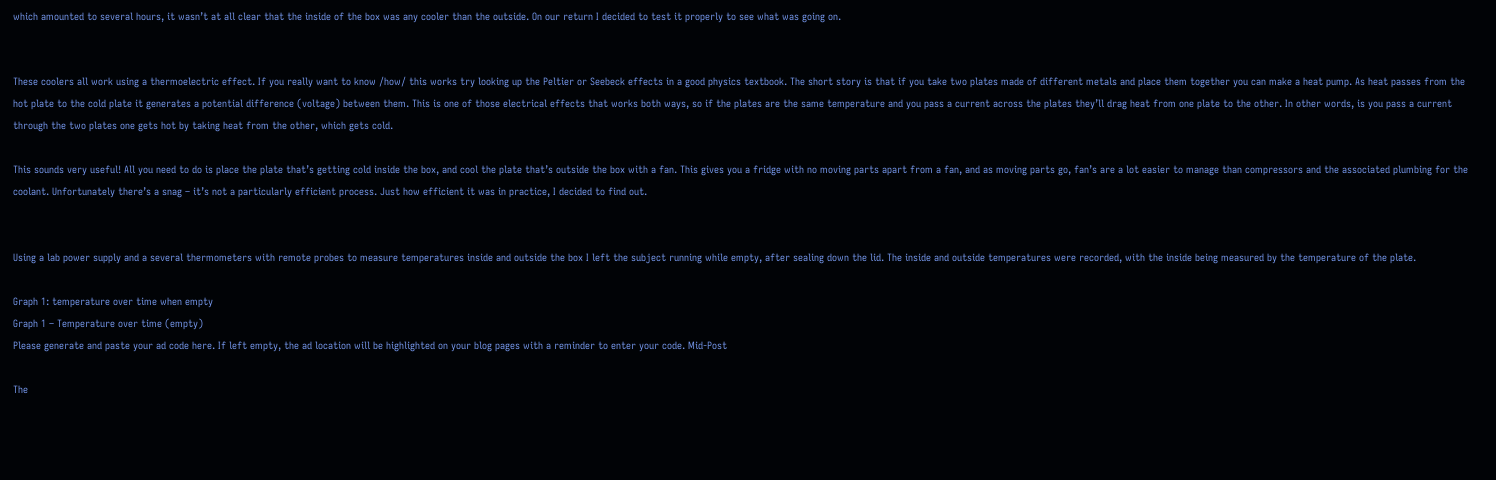which amounted to several hours, it wasn’t at all clear that the inside of the box was any cooler than the outside. On our return I decided to test it properly to see what was going on.


These coolers all work using a thermoelectric effect. If you really want to know /how/ this works try looking up the Peltier or Seebeck effects in a good physics textbook. The short story is that if you take two plates made of different metals and place them together you can make a heat pump. As heat passes from the hot plate to the cold plate it generates a potential difference (voltage) between them. This is one of those electrical effects that works both ways, so if the plates are the same temperature and you pass a current across the plates they’ll drag heat from one plate to the other. In other words, is you pass a current through the two plates one gets hot by taking heat from the other, which gets cold.

This sounds very useful! All you need to do is place the plate that’s getting cold inside the box, and cool the plate that’s outside the box with a fan. This gives you a fridge with no moving parts apart from a fan, and as moving parts go, fan’s are a lot easier to manage than compressors and the associated plumbing for the coolant. Unfortunately there’s a snag – it’s not a particularly efficient process. Just how efficient it was in practice, I decided to find out.


Using a lab power supply and a several thermometers with remote probes to measure temperatures inside and outside the box I left the subject running while empty, after sealing down the lid. The inside and outside temperatures were recorded, with the inside being measured by the temperature of the plate.

Graph 1: temperature over time when empty
Graph 1 – Temperature over time (empty)
Please generate and paste your ad code here. If left empty, the ad location will be highlighted on your blog pages with a reminder to enter your code. Mid-Post

The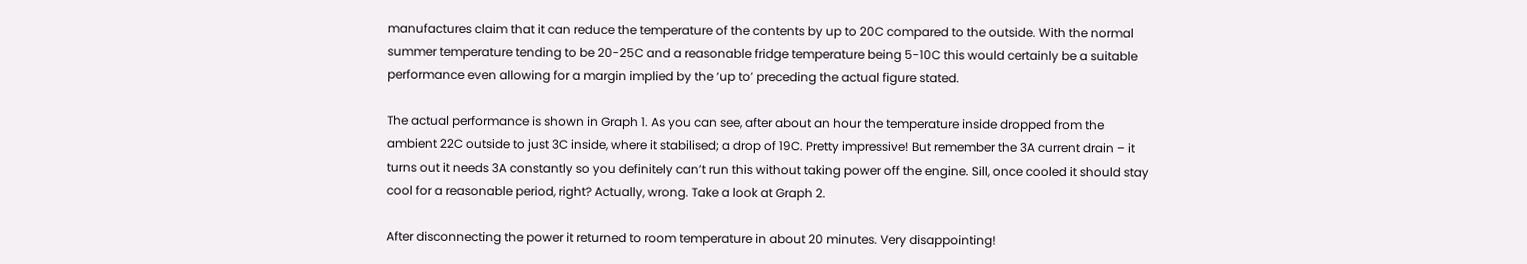manufactures claim that it can reduce the temperature of the contents by up to 20C compared to the outside. With the normal summer temperature tending to be 20-25C and a reasonable fridge temperature being 5-10C this would certainly be a suitable performance even allowing for a margin implied by the ‘up to’ preceding the actual figure stated.

The actual performance is shown in Graph 1. As you can see, after about an hour the temperature inside dropped from the ambient 22C outside to just 3C inside, where it stabilised; a drop of 19C. Pretty impressive! But remember the 3A current drain – it turns out it needs 3A constantly so you definitely can’t run this without taking power off the engine. Sill, once cooled it should stay cool for a reasonable period, right? Actually, wrong. Take a look at Graph 2.

After disconnecting the power it returned to room temperature in about 20 minutes. Very disappointing!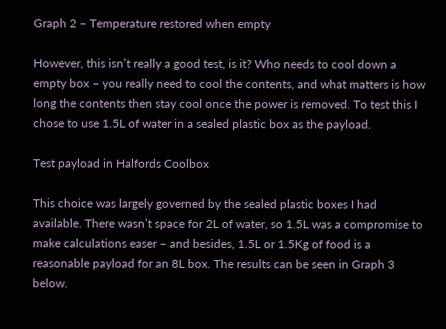Graph 2 – Temperature restored when empty

However, this isn’t really a good test, is it? Who needs to cool down a empty box – you really need to cool the contents, and what matters is how long the contents then stay cool once the power is removed. To test this I chose to use 1.5L of water in a sealed plastic box as the payload.

Test payload in Halfords Coolbox

This choice was largely governed by the sealed plastic boxes I had available. There wasn’t space for 2L of water, so 1.5L was a compromise to make calculations easer – and besides, 1.5L or 1.5Kg of food is a reasonable payload for an 8L box. The results can be seen in Graph 3 below.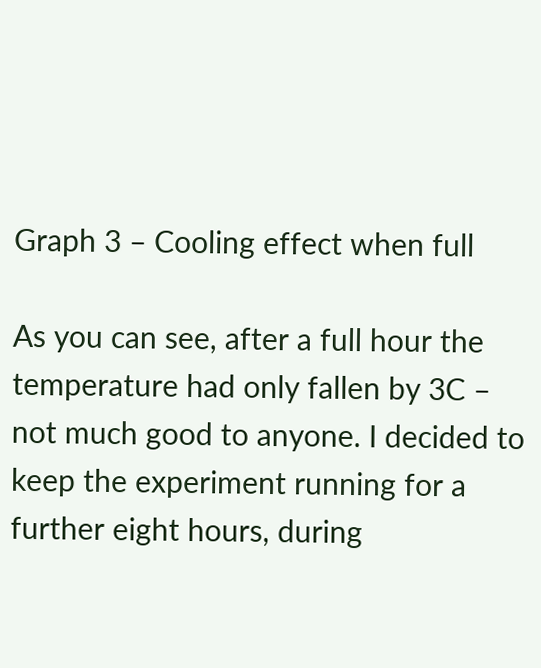Graph 3 – Cooling effect when full

As you can see, after a full hour the temperature had only fallen by 3C – not much good to anyone. I decided to keep the experiment running for a further eight hours, during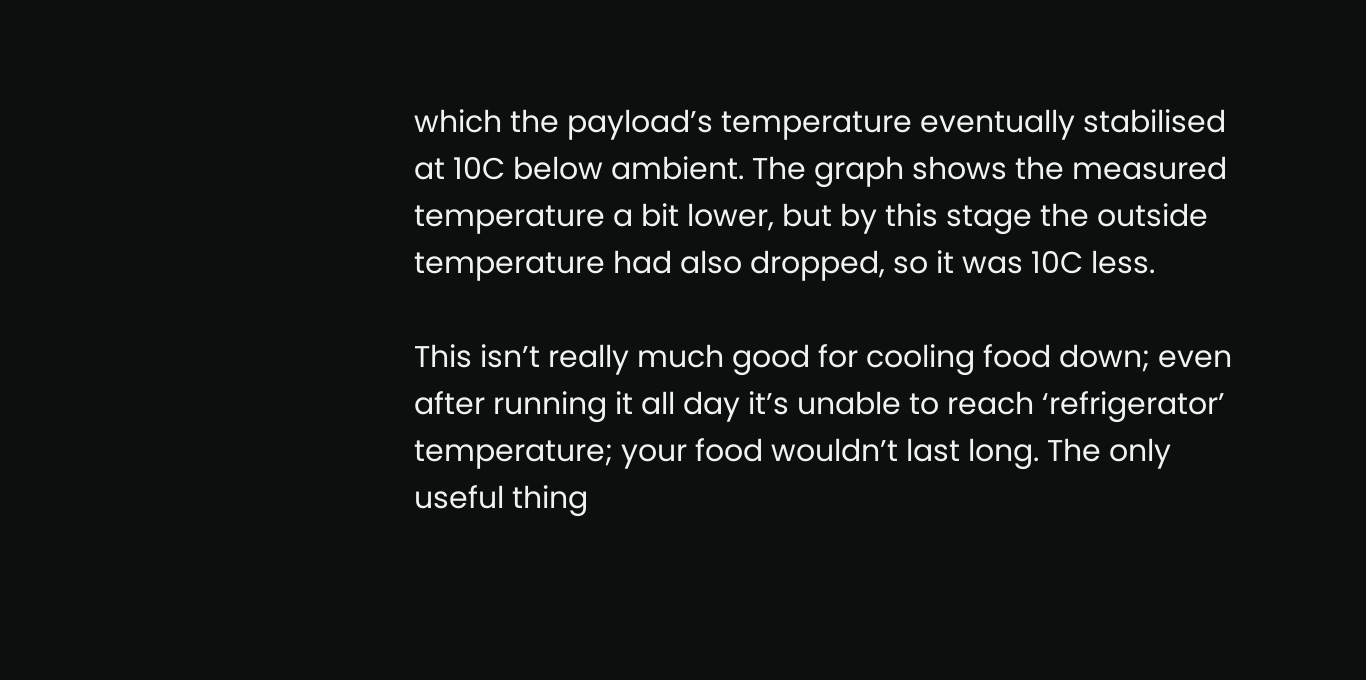which the payload’s temperature eventually stabilised at 10C below ambient. The graph shows the measured temperature a bit lower, but by this stage the outside temperature had also dropped, so it was 10C less.

This isn’t really much good for cooling food down; even after running it all day it’s unable to reach ‘refrigerator’ temperature; your food wouldn’t last long. The only useful thing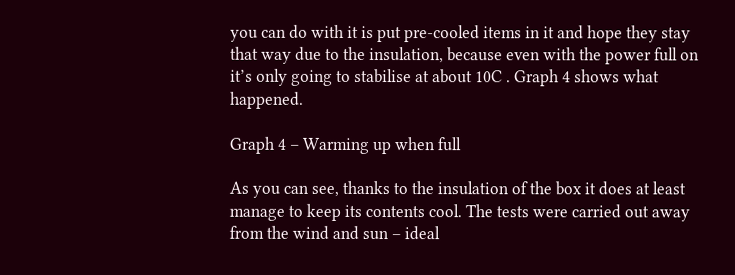you can do with it is put pre-cooled items in it and hope they stay that way due to the insulation, because even with the power full on it’s only going to stabilise at about 10C . Graph 4 shows what happened.

Graph 4 – Warming up when full

As you can see, thanks to the insulation of the box it does at least manage to keep its contents cool. The tests were carried out away from the wind and sun – ideal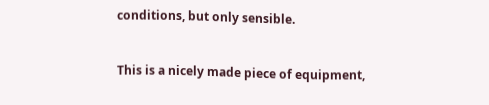conditions, but only sensible.


This is a nicely made piece of equipment,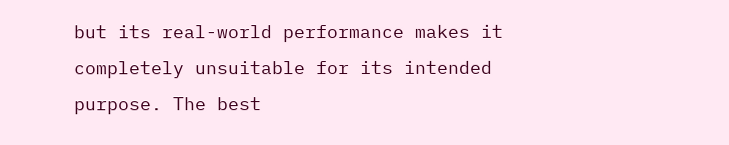but its real-world performance makes it completely unsuitable for its intended purpose. The best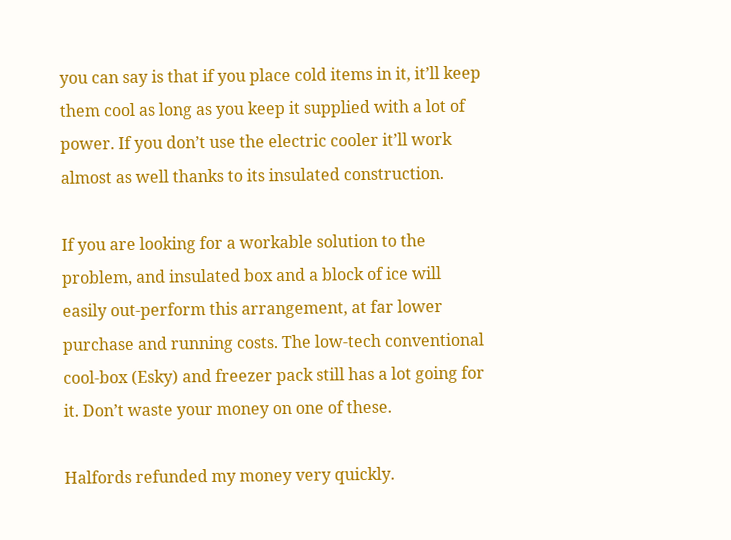you can say is that if you place cold items in it, it’ll keep them cool as long as you keep it supplied with a lot of power. If you don’t use the electric cooler it’ll work almost as well thanks to its insulated construction.

If you are looking for a workable solution to the problem, and insulated box and a block of ice will easily out-perform this arrangement, at far lower purchase and running costs. The low-tech conventional cool-box (Esky) and freezer pack still has a lot going for it. Don’t waste your money on one of these.

Halfords refunded my money very quickly.